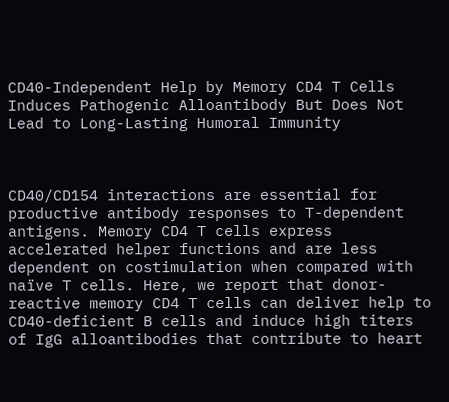CD40-Independent Help by Memory CD4 T Cells Induces Pathogenic Alloantibody But Does Not Lead to Long-Lasting Humoral Immunity



CD40/CD154 interactions are essential for productive antibody responses to T-dependent antigens. Memory CD4 T cells express accelerated helper functions and are less dependent on costimulation when compared with naïve T cells. Here, we report that donor-reactive memory CD4 T cells can deliver help to CD40-deficient B cells and induce high titers of IgG alloantibodies that contribute to heart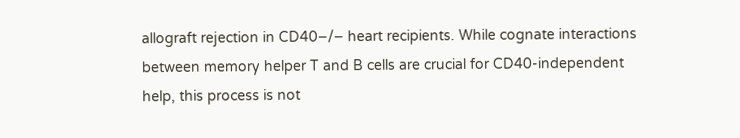allograft rejection in CD40−/− heart recipients. While cognate interactions between memory helper T and B cells are crucial for CD40-independent help, this process is not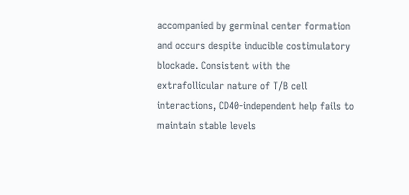accompanied by germinal center formation and occurs despite inducible costimulatory blockade. Consistent with the extrafollicular nature of T/B cell interactions, CD40-independent help fails to maintain stable levels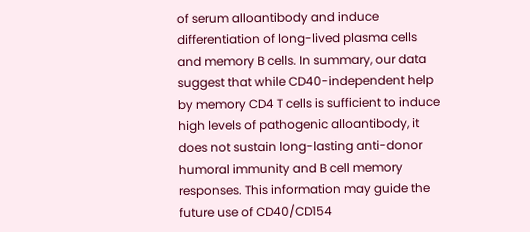of serum alloantibody and induce differentiation of long-lived plasma cells and memory B cells. In summary, our data suggest that while CD40-independent help by memory CD4 T cells is sufficient to induce high levels of pathogenic alloantibody, it does not sustain long-lasting anti-donor humoral immunity and B cell memory responses. This information may guide the future use of CD40/CD154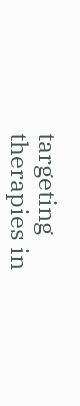targeting therapies in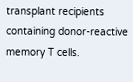transplant recipients containing donor-reactive memory T cells.